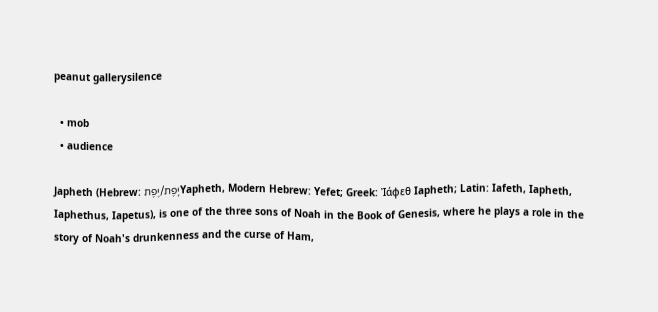peanut gallerysilence

  • mob
  • audience

Japheth (Hebrew: יָפֶת/יֶפֶתYapheth, Modern Hebrew: Yefet; Greek: Ἰάφεθ Iapheth; Latin: Iafeth, Iapheth, Iaphethus, Iapetus), is one of the three sons of Noah in the Book of Genesis, where he plays a role in the story of Noah's drunkenness and the curse of Ham,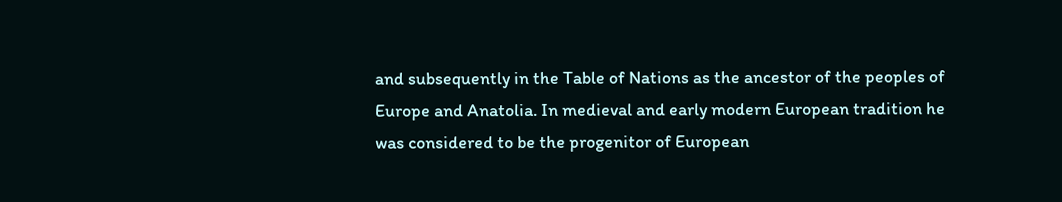and subsequently in the Table of Nations as the ancestor of the peoples of Europe and Anatolia. In medieval and early modern European tradition he was considered to be the progenitor of European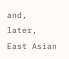and, later, East Asian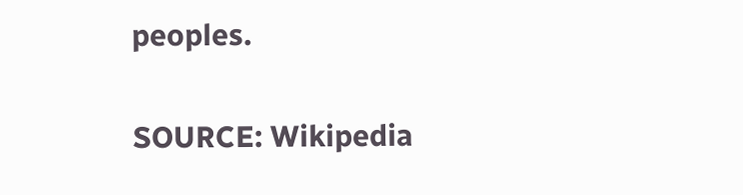peoples.

SOURCE: Wikipedia